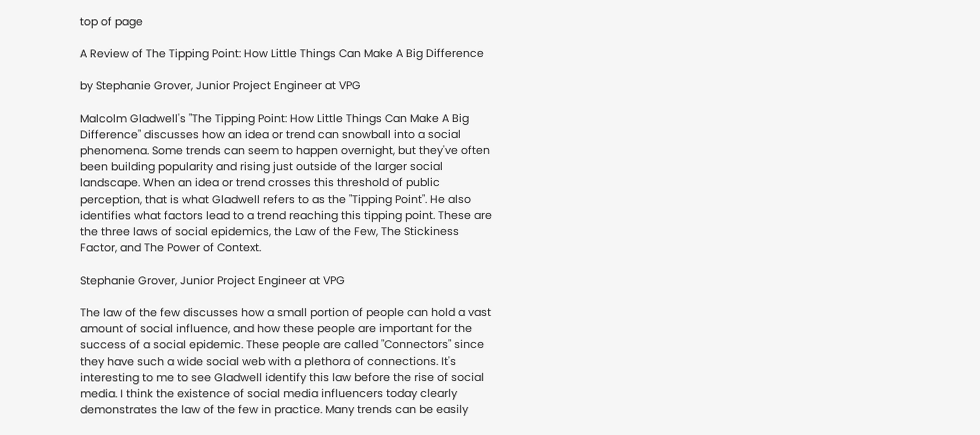top of page

A Review of The Tipping Point: How Little Things Can Make A Big Difference

by Stephanie Grover, Junior Project Engineer at VPG

Malcolm Gladwell's "The Tipping Point: How Little Things Can Make A Big Difference" discusses how an idea or trend can snowball into a social phenomena. Some trends can seem to happen overnight, but they've often been building popularity and rising just outside of the larger social landscape. When an idea or trend crosses this threshold of public perception, that is what Gladwell refers to as the "Tipping Point". He also identifies what factors lead to a trend reaching this tipping point. These are the three laws of social epidemics, the Law of the Few, The Stickiness Factor, and The Power of Context.

Stephanie Grover, Junior Project Engineer at VPG

The law of the few discusses how a small portion of people can hold a vast amount of social influence, and how these people are important for the success of a social epidemic. These people are called "Connectors" since they have such a wide social web with a plethora of connections. It's interesting to me to see Gladwell identify this law before the rise of social media. I think the existence of social media influencers today clearly demonstrates the law of the few in practice. Many trends can be easily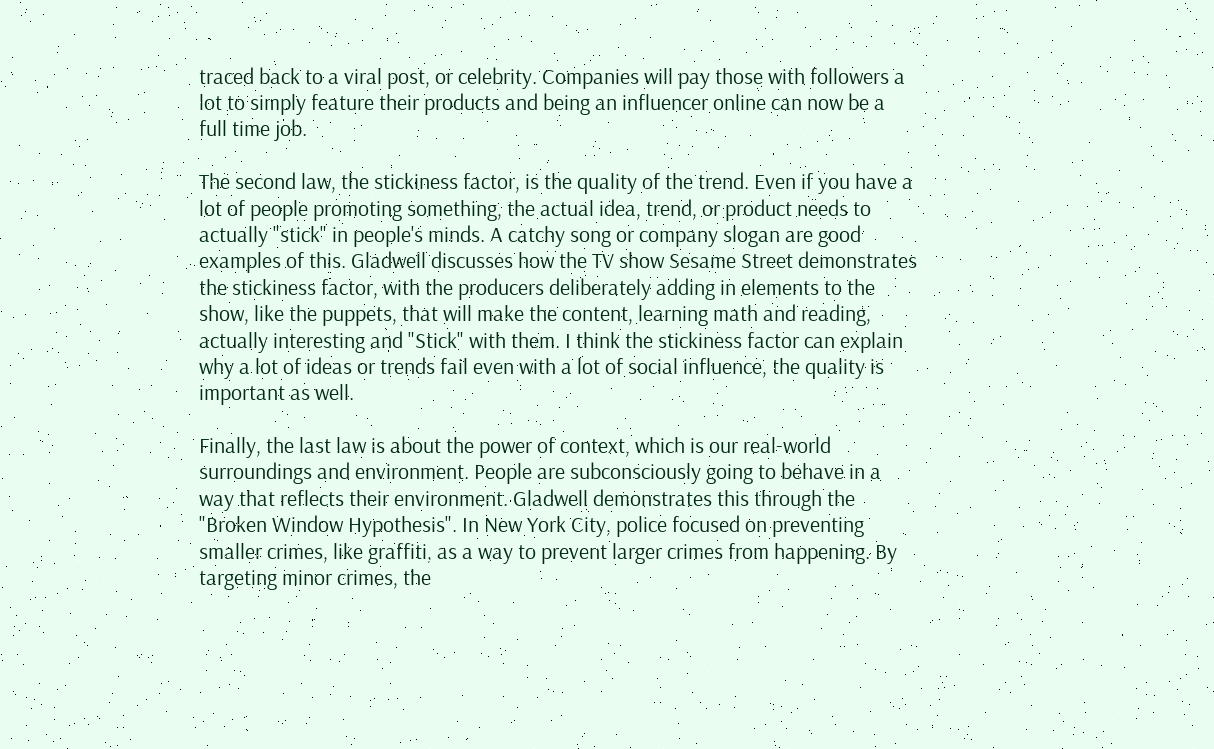traced back to a viral post, or celebrity. Companies will pay those with followers a lot to simply feature their products and being an influencer online can now be a full time job.

The second law, the stickiness factor, is the quality of the trend. Even if you have a lot of people promoting something, the actual idea, trend, or product needs to actually "stick" in people's minds. A catchy song or company slogan are good examples of this. Gladwell discusses how the TV show Sesame Street demonstrates the stickiness factor, with the producers deliberately adding in elements to the show, like the puppets, that will make the content, learning math and reading, actually interesting and "Stick" with them. I think the stickiness factor can explain why a lot of ideas or trends fail even with a lot of social influence, the quality is important as well.

Finally, the last law is about the power of context, which is our real-world surroundings and environment. People are subconsciously going to behave in a way that reflects their environment. Gladwell demonstrates this through the "Broken Window Hypothesis". In New York City, police focused on preventing smaller crimes, like graffiti, as a way to prevent larger crimes from happening. By targeting minor crimes, the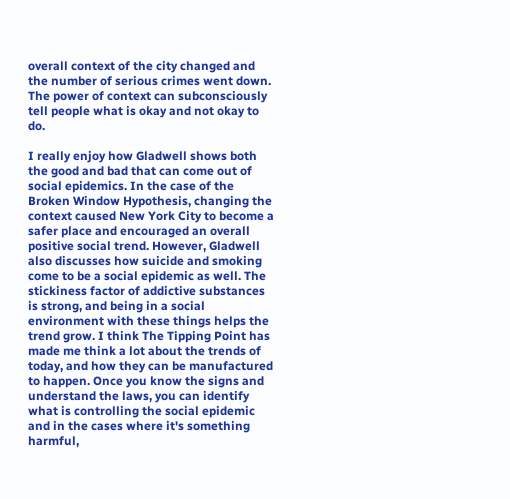overall context of the city changed and the number of serious crimes went down. The power of context can subconsciously tell people what is okay and not okay to do.

I really enjoy how Gladwell shows both the good and bad that can come out of social epidemics. In the case of the Broken Window Hypothesis, changing the context caused New York City to become a safer place and encouraged an overall positive social trend. However, Gladwell also discusses how suicide and smoking come to be a social epidemic as well. The stickiness factor of addictive substances is strong, and being in a social environment with these things helps the trend grow. I think The Tipping Point has made me think a lot about the trends of today, and how they can be manufactured to happen. Once you know the signs and understand the laws, you can identify what is controlling the social epidemic and in the cases where it's something harmful,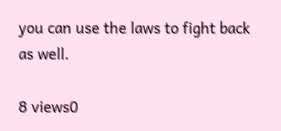you can use the laws to fight back as well.

8 views0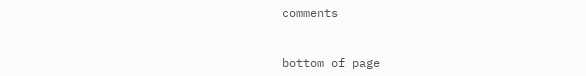comments


bottom of page